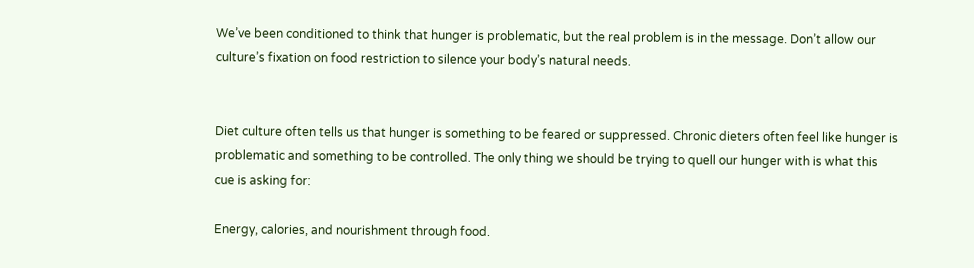We’ve been conditioned to think that hunger is problematic, but the real problem is in the message. Don’t allow our culture’s fixation on food restriction to silence your body’s natural needs.


Diet culture often tells us that hunger is something to be feared or suppressed. Chronic dieters often feel like hunger is problematic and something to be controlled. The only thing we should be trying to quell our hunger with is what this cue is asking for:

Energy, calories, and nourishment through food.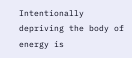Intentionally depriving the body of energy is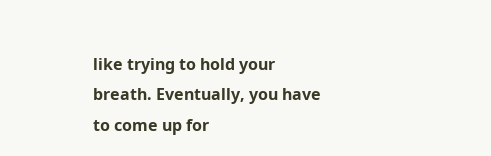like trying to hold your breath. Eventually, you have to come up for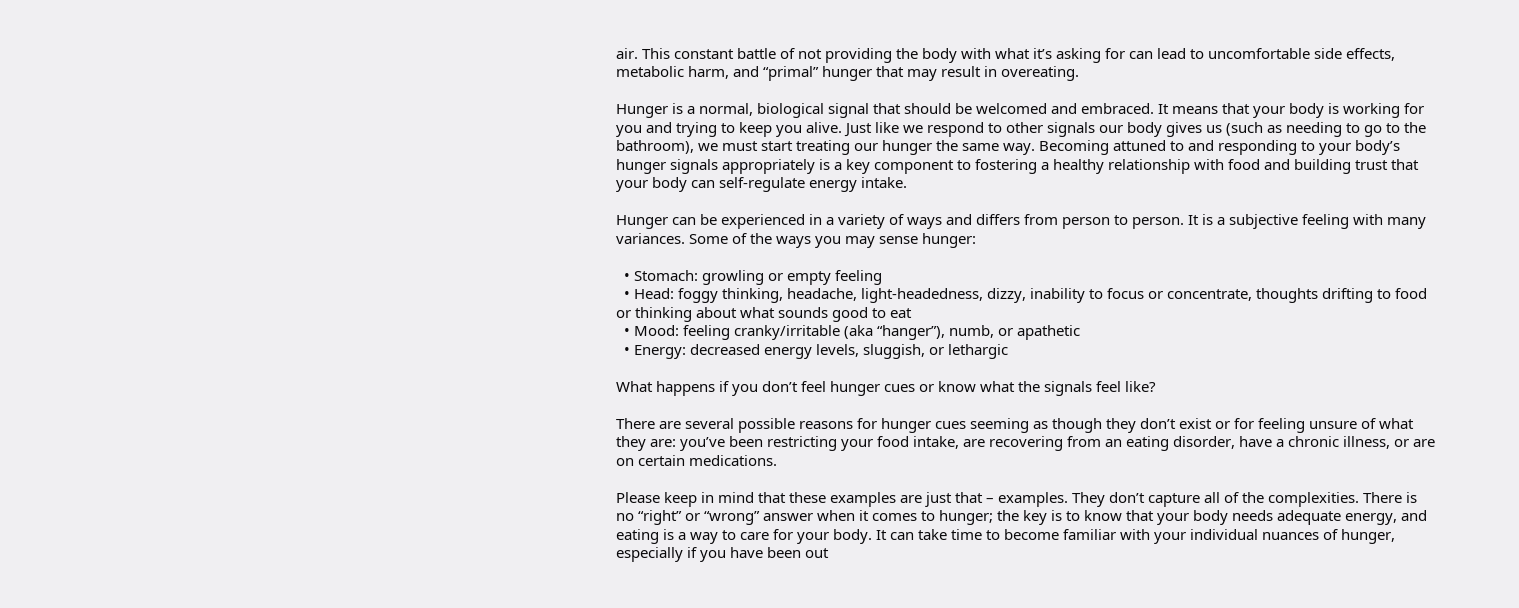air. This constant battle of not providing the body with what it’s asking for can lead to uncomfortable side effects, metabolic harm, and “primal” hunger that may result in overeating.

Hunger is a normal, biological signal that should be welcomed and embraced. It means that your body is working for you and trying to keep you alive. Just like we respond to other signals our body gives us (such as needing to go to the bathroom), we must start treating our hunger the same way. Becoming attuned to and responding to your body’s hunger signals appropriately is a key component to fostering a healthy relationship with food and building trust that your body can self-regulate energy intake.

Hunger can be experienced in a variety of ways and differs from person to person. It is a subjective feeling with many variances. Some of the ways you may sense hunger:

  • Stomach: growling or empty feeling
  • Head: foggy thinking, headache, light-headedness, dizzy, inability to focus or concentrate, thoughts drifting to food or thinking about what sounds good to eat
  • Mood: feeling cranky/irritable (aka “hanger”), numb, or apathetic
  • Energy: decreased energy levels, sluggish, or lethargic

What happens if you don’t feel hunger cues or know what the signals feel like?

There are several possible reasons for hunger cues seeming as though they don’t exist or for feeling unsure of what they are: you’ve been restricting your food intake, are recovering from an eating disorder, have a chronic illness, or are on certain medications.

Please keep in mind that these examples are just that – examples. They don’t capture all of the complexities. There is no “right” or “wrong” answer when it comes to hunger; the key is to know that your body needs adequate energy, and eating is a way to care for your body. It can take time to become familiar with your individual nuances of hunger, especially if you have been out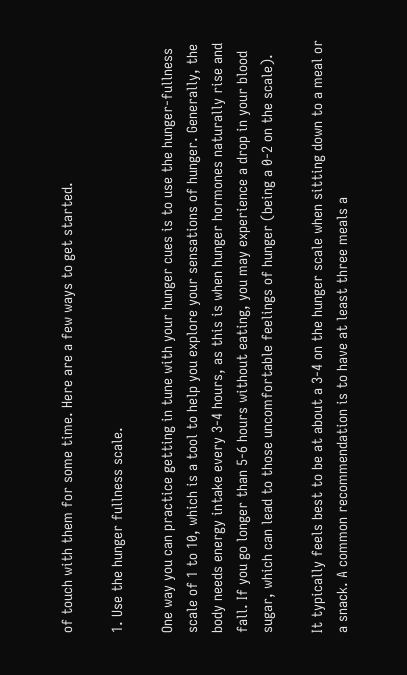of touch with them for some time. Here are a few ways to get started.

1. Use the hunger fullness scale.

One way you can practice getting in tune with your hunger cues is to use the hunger-fullness scale of 1 to 10, which is a tool to help you explore your sensations of hunger. Generally, the body needs energy intake every 3-4 hours, as this is when hunger hormones naturally rise and fall. If you go longer than 5-6 hours without eating, you may experience a drop in your blood sugar, which can lead to those uncomfortable feelings of hunger (being a 0-2 on the scale).

It typically feels best to be at about a 3-4 on the hunger scale when sitting down to a meal or a snack. A common recommendation is to have at least three meals a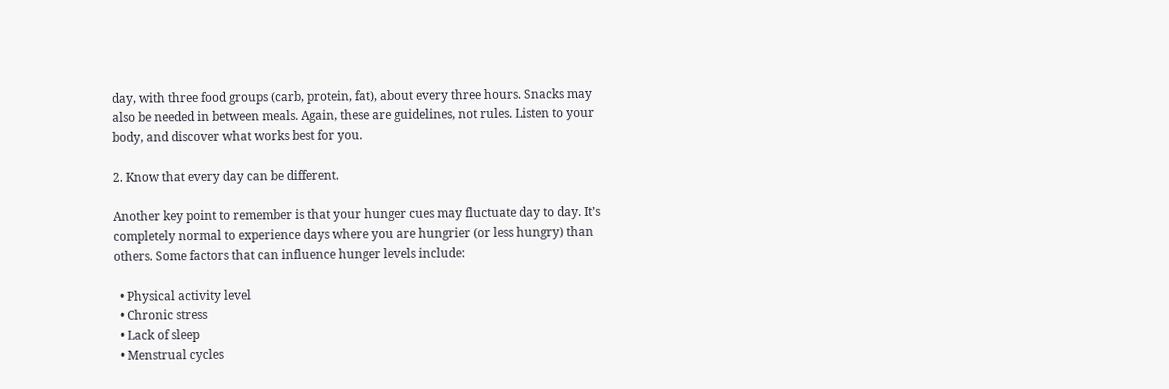day, with three food groups (carb, protein, fat), about every three hours. Snacks may also be needed in between meals. Again, these are guidelines, not rules. Listen to your body, and discover what works best for you.

2. Know that every day can be different.

Another key point to remember is that your hunger cues may fluctuate day to day. It’s completely normal to experience days where you are hungrier (or less hungry) than others. Some factors that can influence hunger levels include:

  • Physical activity level
  • Chronic stress
  • Lack of sleep
  • Menstrual cycles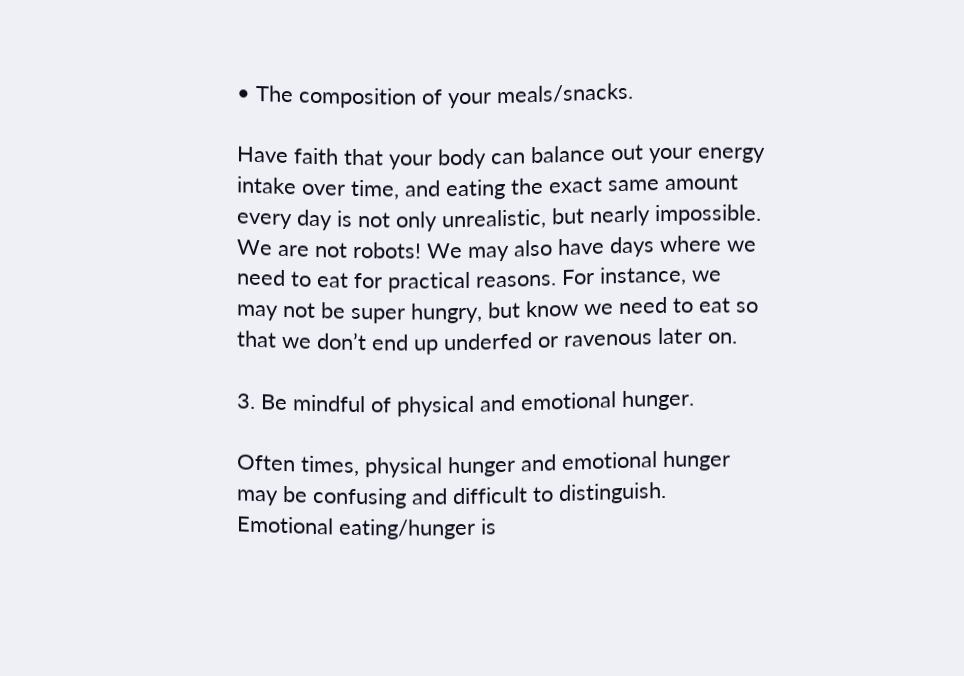• The composition of your meals/snacks.

Have faith that your body can balance out your energy intake over time, and eating the exact same amount every day is not only unrealistic, but nearly impossible. We are not robots! We may also have days where we need to eat for practical reasons. For instance, we may not be super hungry, but know we need to eat so that we don’t end up underfed or ravenous later on.

3. Be mindful of physical and emotional hunger.

Often times, physical hunger and emotional hunger may be confusing and difficult to distinguish. Emotional eating/hunger is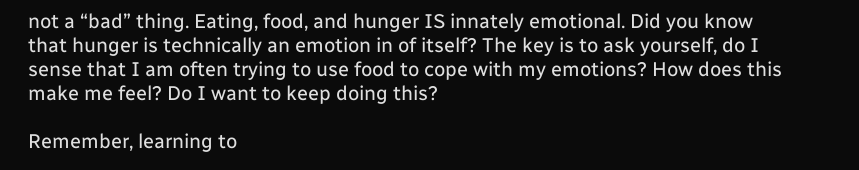not a “bad” thing. Eating, food, and hunger IS innately emotional. Did you know that hunger is technically an emotion in of itself? The key is to ask yourself, do I sense that I am often trying to use food to cope with my emotions? How does this make me feel? Do I want to keep doing this?

Remember, learning to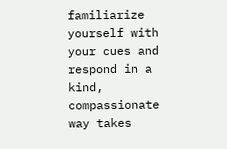familiarize yourself with your cues and respond in a kind, compassionate way takes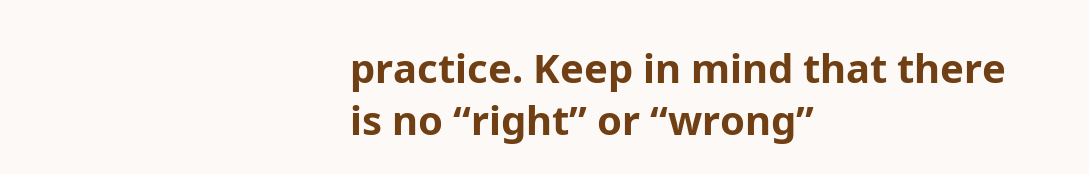practice. Keep in mind that there is no “right” or “wrong”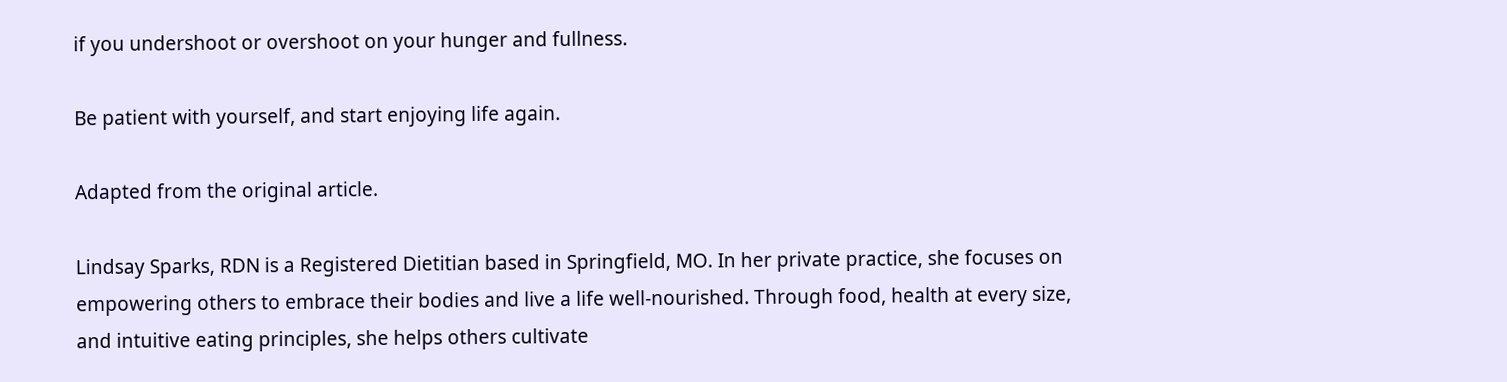if you undershoot or overshoot on your hunger and fullness.

Be patient with yourself, and start enjoying life again.

Adapted from the original article.

Lindsay Sparks, RDN is a Registered Dietitian based in Springfield, MO. In her private practice, she focuses on empowering others to embrace their bodies and live a life well-nourished. Through food, health at every size, and intuitive eating principles, she helps others cultivate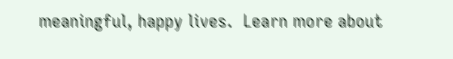meaningful, happy lives.  Learn more about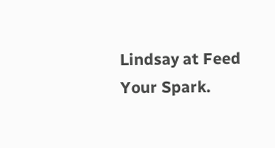Lindsay at Feed Your Spark.